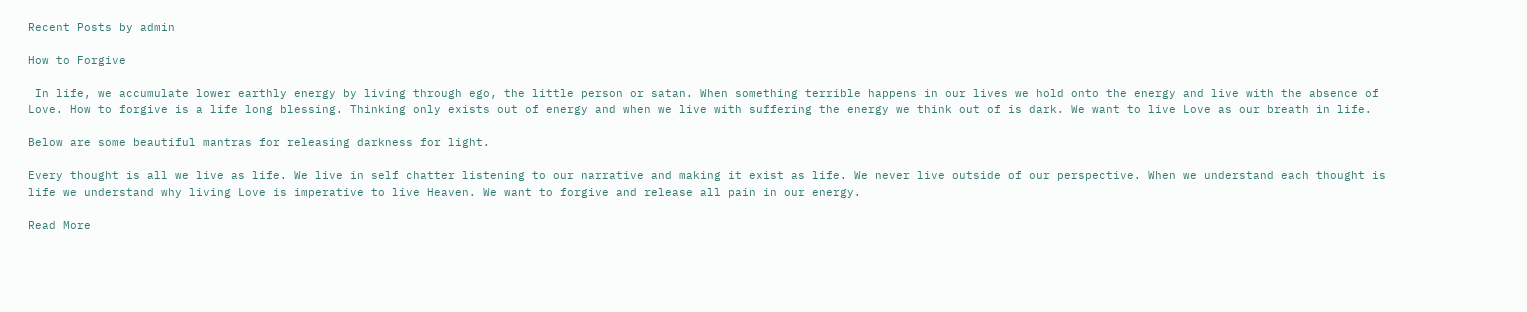Recent Posts by admin

How to Forgive

 In life, we accumulate lower earthly energy by living through ego, the little person or satan. When something terrible happens in our lives we hold onto the energy and live with the absence of Love. How to forgive is a life long blessing. Thinking only exists out of energy and when we live with suffering the energy we think out of is dark. We want to live Love as our breath in life.

Below are some beautiful mantras for releasing darkness for light.

Every thought is all we live as life. We live in self chatter listening to our narrative and making it exist as life. We never live outside of our perspective. When we understand each thought is life we understand why living Love is imperative to live Heaven. We want to forgive and release all pain in our energy.

Read More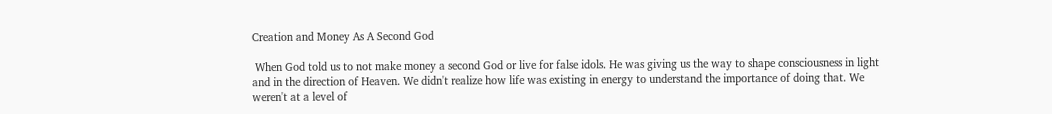Creation and Money As A Second God

 When God told us to not make money a second God or live for false idols. He was giving us the way to shape consciousness in light and in the direction of Heaven. We didn't realize how life was existing in energy to understand the importance of doing that. We weren't at a level of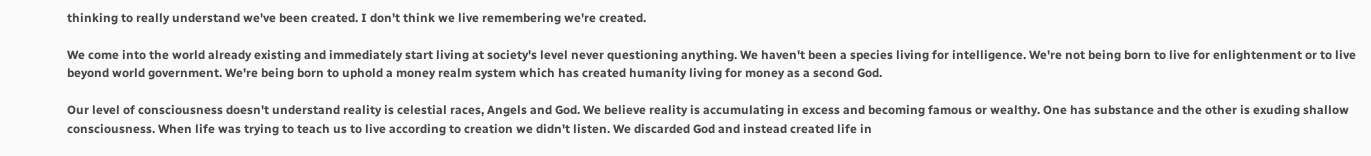thinking to really understand we've been created. I don't think we live remembering we're created.

We come into the world already existing and immediately start living at society's level never questioning anything. We haven't been a species living for intelligence. We're not being born to live for enlightenment or to live beyond world government. We're being born to uphold a money realm system which has created humanity living for money as a second God.

Our level of consciousness doesn't understand reality is celestial races, Angels and God. We believe reality is accumulating in excess and becoming famous or wealthy. One has substance and the other is exuding shallow consciousness. When life was trying to teach us to live according to creation we didn't listen. We discarded God and instead created life in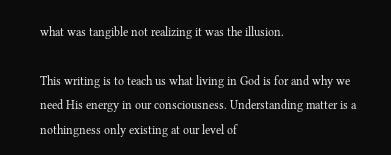what was tangible not realizing it was the illusion.

This writing is to teach us what living in God is for and why we need His energy in our consciousness. Understanding matter is a nothingness only existing at our level of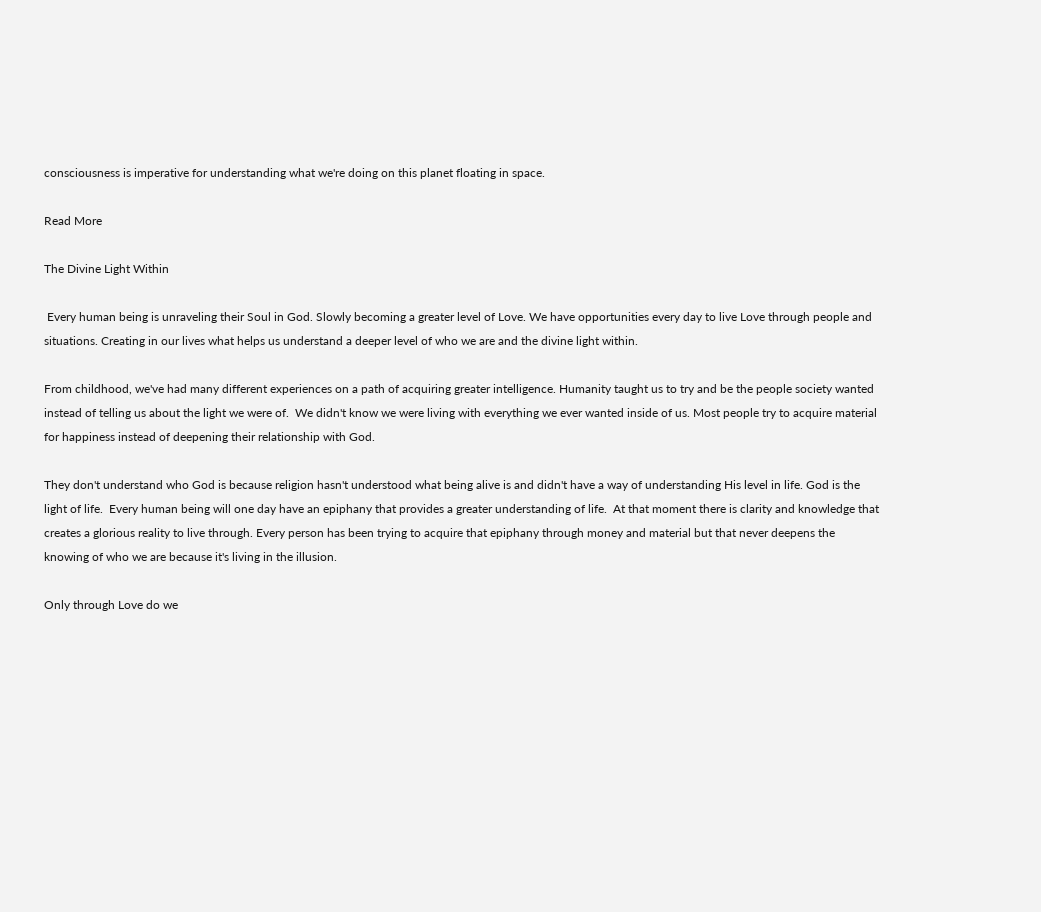consciousness is imperative for understanding what we're doing on this planet floating in space.

Read More

The Divine Light Within

 Every human being is unraveling their Soul in God. Slowly becoming a greater level of Love. We have opportunities every day to live Love through people and situations. Creating in our lives what helps us understand a deeper level of who we are and the divine light within.

From childhood, we've had many different experiences on a path of acquiring greater intelligence. Humanity taught us to try and be the people society wanted instead of telling us about the light we were of.  We didn't know we were living with everything we ever wanted inside of us. Most people try to acquire material for happiness instead of deepening their relationship with God.

They don't understand who God is because religion hasn't understood what being alive is and didn't have a way of understanding His level in life. God is the light of life.  Every human being will one day have an epiphany that provides a greater understanding of life.  At that moment there is clarity and knowledge that creates a glorious reality to live through. Every person has been trying to acquire that epiphany through money and material but that never deepens the knowing of who we are because it's living in the illusion.

Only through Love do we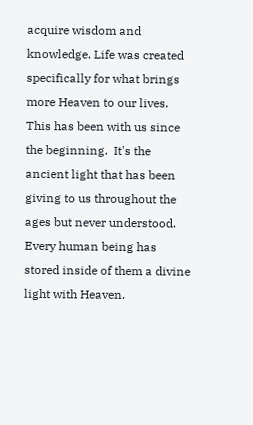acquire wisdom and knowledge. Life was created specifically for what brings more Heaven to our lives. This has been with us since the beginning.  It's the ancient light that has been giving to us throughout the ages but never understood.  Every human being has stored inside of them a divine light with Heaven.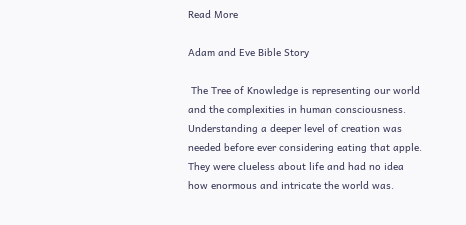Read More

Adam and Eve Bible Story

 The Tree of Knowledge is representing our world and the complexities in human consciousness. Understanding a deeper level of creation was needed before ever considering eating that apple. They were clueless about life and had no idea how enormous and intricate the world was.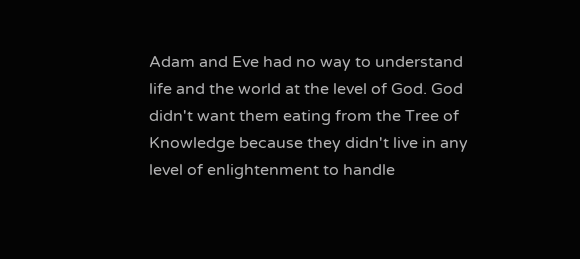Adam and Eve had no way to understand life and the world at the level of God. God didn't want them eating from the Tree of Knowledge because they didn't live in any level of enlightenment to handle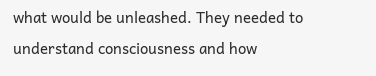what would be unleashed. They needed to understand consciousness and how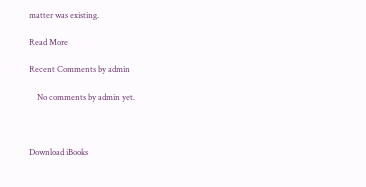matter was existing.

Read More

Recent Comments by admin

    No comments by admin yet.



Download iBooks